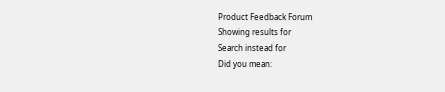Product Feedback Forum
Showing results for
Search instead for
Did you mean: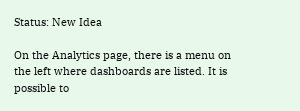Status: New Idea

On the Analytics page, there is a menu on the left where dashboards are listed. It is possible to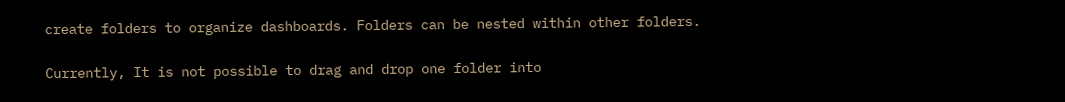create folders to organize dashboards. Folders can be nested within other folders.

Currently, It is not possible to drag and drop one folder into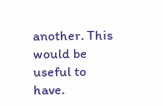another. This would be useful to have.